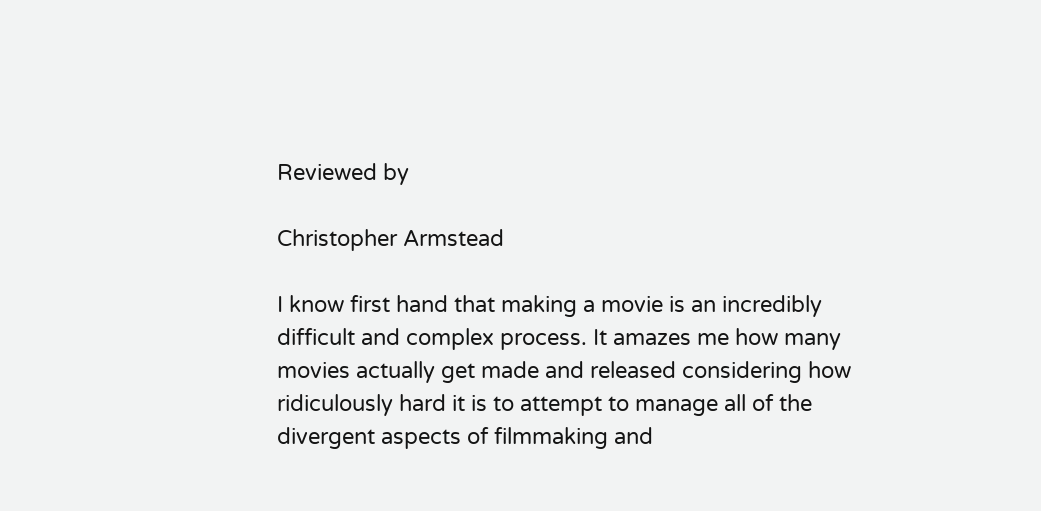Reviewed by

Christopher Armstead

I know first hand that making a movie is an incredibly difficult and complex process. It amazes me how many movies actually get made and released considering how ridiculously hard it is to attempt to manage all of the divergent aspects of filmmaking and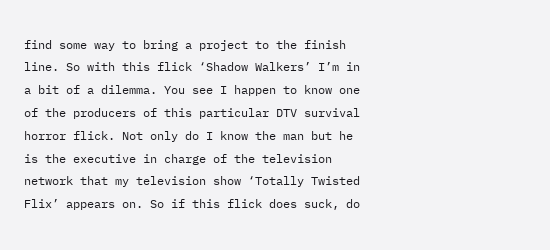find some way to bring a project to the finish line. So with this flick ‘Shadow Walkers’ I’m in a bit of a dilemma. You see I happen to know one of the producers of this particular DTV survival horror flick. Not only do I know the man but he is the executive in charge of the television network that my television show ‘Totally Twisted Flix’ appears on. So if this flick does suck, do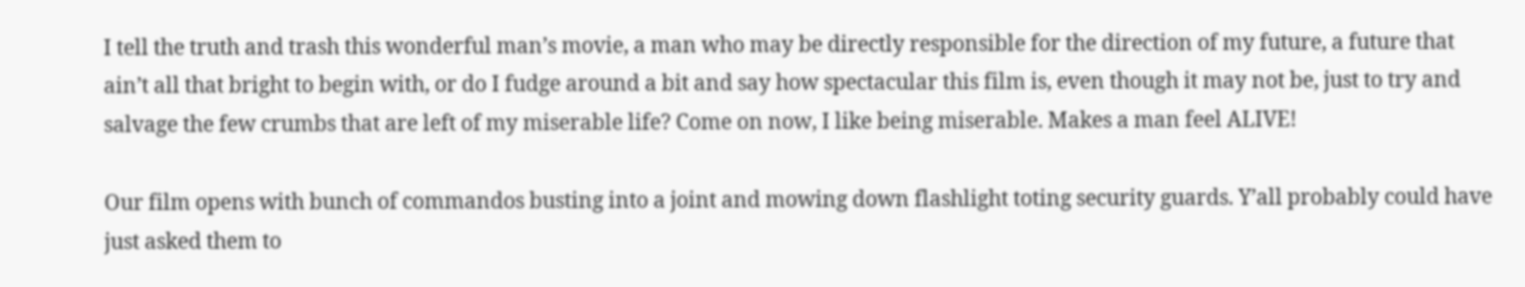I tell the truth and trash this wonderful man’s movie, a man who may be directly responsible for the direction of my future, a future that ain’t all that bright to begin with, or do I fudge around a bit and say how spectacular this film is, even though it may not be, just to try and salvage the few crumbs that are left of my miserable life? Come on now, I like being miserable. Makes a man feel ALIVE!

Our film opens with bunch of commandos busting into a joint and mowing down flashlight toting security guards. Y’all probably could have just asked them to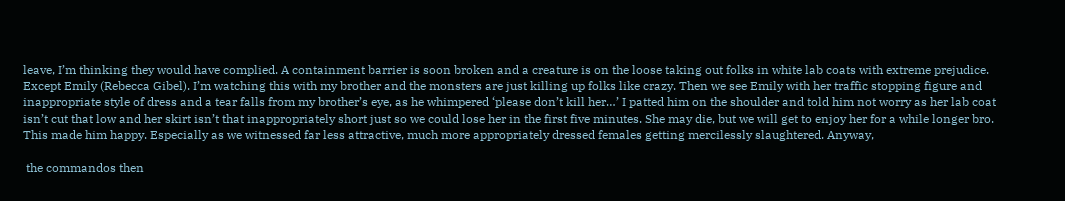leave, I’m thinking they would have complied. A containment barrier is soon broken and a creature is on the loose taking out folks in white lab coats with extreme prejudice. Except Emily (Rebecca Gibel). I’m watching this with my brother and the monsters are just killing up folks like crazy. Then we see Emily with her traffic stopping figure and inappropriate style of dress and a tear falls from my brother’s eye, as he whimpered ‘please don’t kill her…’ I patted him on the shoulder and told him not worry as her lab coat isn’t cut that low and her skirt isn’t that inappropriately short just so we could lose her in the first five minutes. She may die, but we will get to enjoy her for a while longer bro. This made him happy. Especially as we witnessed far less attractive, much more appropriately dressed females getting mercilessly slaughtered. Anyway,

 the commandos then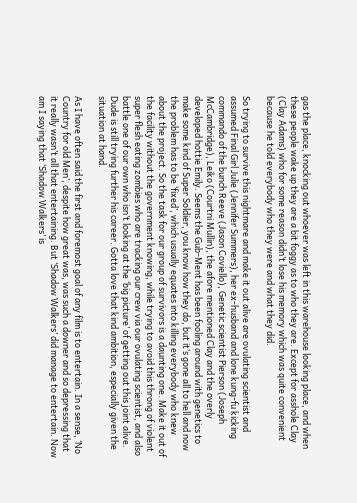gas the place, knocking out whoever was left in this warehouse looking place, and when these people wake up they are a bit foggy as to who they are. Except for asshole Clay (Clay Adams) who for some reason didn’t lose his memory which was quite convenient because he told everybody who they were and what they did.

So trying to survive this nightmare and make it out alive are ovulating scientist and assumed Final Girl Julie (Jennifer Summers), her ex-husband and lone kung-fu kicking commando of the bunch Reeve (Jason Coviello), Genetic scientist Pierson (Joseph McCambridge), Leiko (Courtni Mullin), the afore mentioned Clay and the overly developed hottie Emily. Seems the Gub-Ment has been fooling around with genetics to make some kind of Super Soldier, you know how they do, but it’s gone all to hell and now the problem has to be ‘fixed’, which usually equates into killing everybody who knew about the project. So the task for our group of survivors is a daunting one. Make it out of the facility without the government knowing, while trying to avoid this throng of violent super flesh eating zombies who are tracking our crew via our ovulating scientist, and also battle one of our own who isn’t looking at the ‘big picture’ of getting out this joint alive. Dude is still trying further his career. Gotta love that kind ambition, especially given the situation at hand.

As I have often said the first and foremost goal of any film is to entertain. In a sense, ‘No Country for old Men’, despite how great was, was such a downer and so depressing that it really wasn’t all that entertaining. But ‘Shadow Walkers’ did manage to entertain. Now am I saying that ‘Shadow Walkers’ is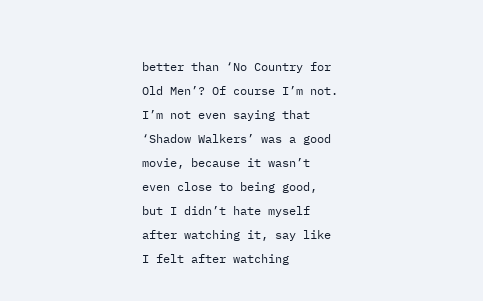better than ‘No Country for Old Men’? Of course I’m not. I’m not even saying that ‘Shadow Walkers’ was a good movie, because it wasn’t even close to being good, but I didn’t hate myself after watching it, say like I felt after watching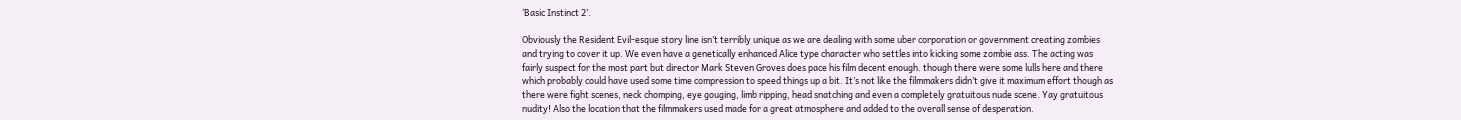‘Basic Instinct 2’.

Obviously the Resident Evil-esque story line isn’t terribly unique as we are dealing with some uber corporation or government creating zombies and trying to cover it up. We even have a genetically enhanced Alice type character who settles into kicking some zombie ass. The acting was fairly suspect for the most part but director Mark Steven Groves does pace his film decent enough. though there were some lulls here and there which probably could have used some time compression to speed things up a bit. It’s not like the filmmakers didn’t give it maximum effort though as there were fight scenes, neck chomping, eye gouging, limb ripping, head snatching and even a completely gratuitous nude scene. Yay gratuitous nudity! Also the location that the filmmakers used made for a great atmosphere and added to the overall sense of desperation.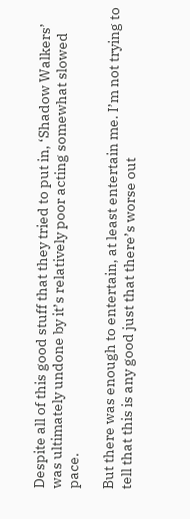Despite all of this good stuff that they tried to put in, ‘Shadow Walkers’ was ultimately undone by it’s relatively poor acting somewhat slowed pace.

But there was enough to entertain, at least entertain me. I’m not trying to tell that this is any good just that there’s worse out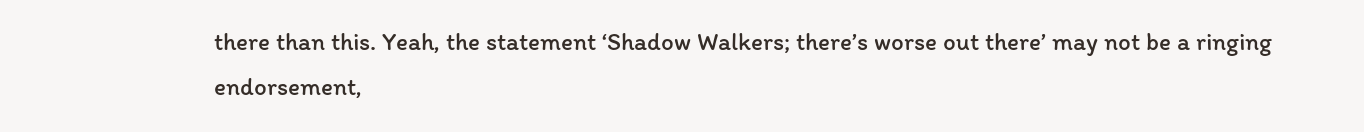there than this. Yeah, the statement ‘Shadow Walkers; there’s worse out there’ may not be a ringing endorsement,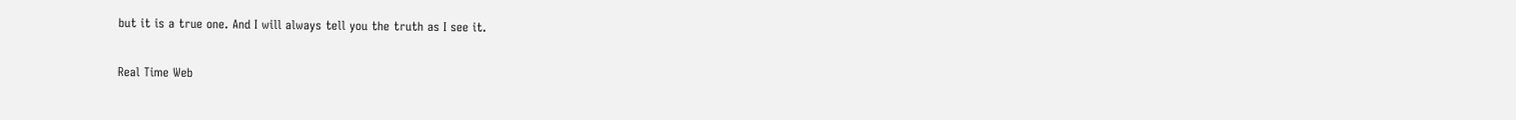but it is a true one. And I will always tell you the truth as I see it.

Real Time Web